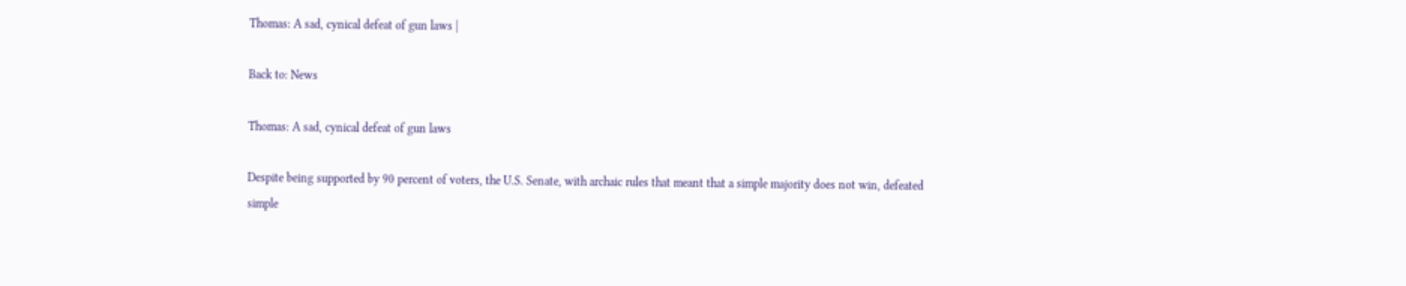Thomas: A sad, cynical defeat of gun laws |

Back to: News

Thomas: A sad, cynical defeat of gun laws

Despite being supported by 90 percent of voters, the U.S. Senate, with archaic rules that meant that a simple majority does not win, defeated simple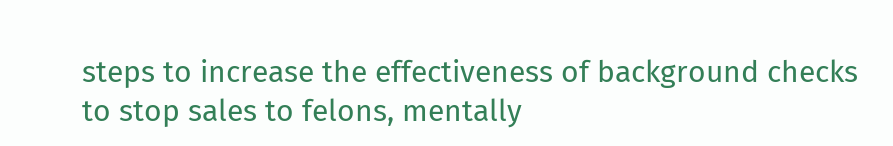steps to increase the effectiveness of background checks to stop sales to felons, mentally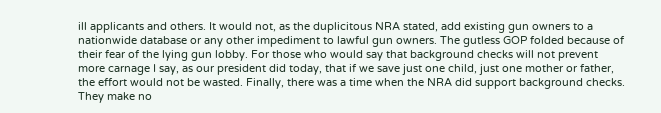ill applicants and others. It would not, as the duplicitous NRA stated, add existing gun owners to a nationwide database or any other impediment to lawful gun owners. The gutless GOP folded because of their fear of the lying gun lobby. For those who would say that background checks will not prevent more carnage I say, as our president did today, that if we save just one child, just one mother or father, the effort would not be wasted. Finally, there was a time when the NRA did support background checks. They make no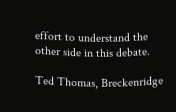effort to understand the other side in this debate.

Ted Thomas, Breckenridge